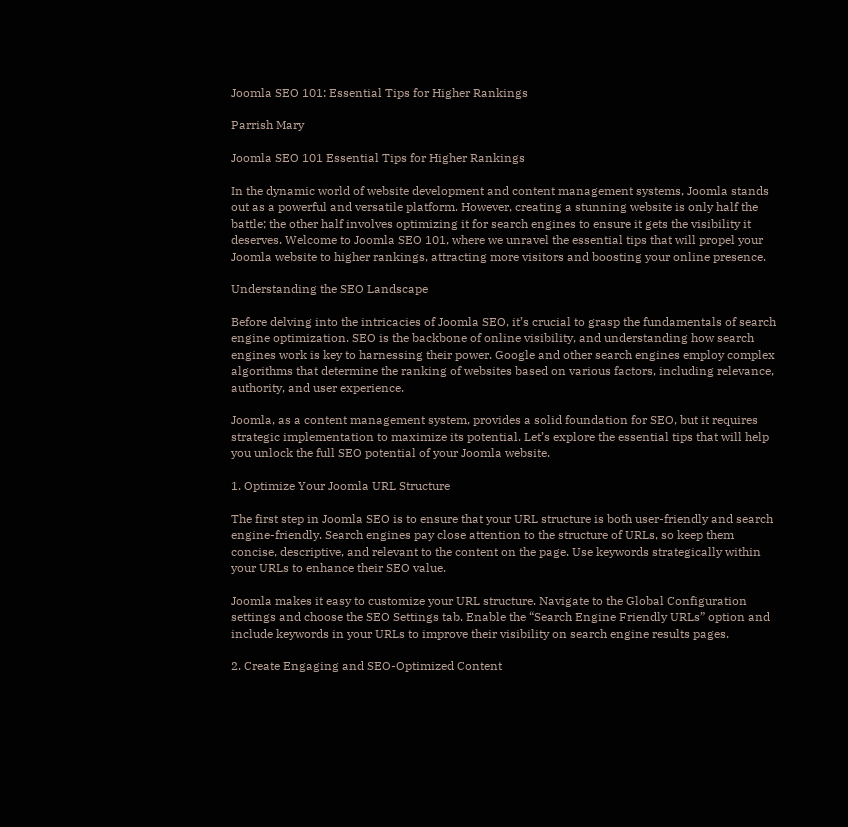Joomla SEO 101: Essential Tips for Higher Rankings

Parrish Mary

Joomla SEO 101 Essential Tips for Higher Rankings

In the dynamic world of website development and content management systems, Joomla stands out as a powerful and versatile platform. However, creating a stunning website is only half the battle; the other half involves optimizing it for search engines to ensure it gets the visibility it deserves. Welcome to Joomla SEO 101, where we unravel the essential tips that will propel your Joomla website to higher rankings, attracting more visitors and boosting your online presence.

Understanding the SEO Landscape

Before delving into the intricacies of Joomla SEO, it’s crucial to grasp the fundamentals of search engine optimization. SEO is the backbone of online visibility, and understanding how search engines work is key to harnessing their power. Google and other search engines employ complex algorithms that determine the ranking of websites based on various factors, including relevance, authority, and user experience.

Joomla, as a content management system, provides a solid foundation for SEO, but it requires strategic implementation to maximize its potential. Let’s explore the essential tips that will help you unlock the full SEO potential of your Joomla website.

1. Optimize Your Joomla URL Structure

The first step in Joomla SEO is to ensure that your URL structure is both user-friendly and search engine-friendly. Search engines pay close attention to the structure of URLs, so keep them concise, descriptive, and relevant to the content on the page. Use keywords strategically within your URLs to enhance their SEO value.

Joomla makes it easy to customize your URL structure. Navigate to the Global Configuration settings and choose the SEO Settings tab. Enable the “Search Engine Friendly URLs” option and include keywords in your URLs to improve their visibility on search engine results pages.

2. Create Engaging and SEO-Optimized Content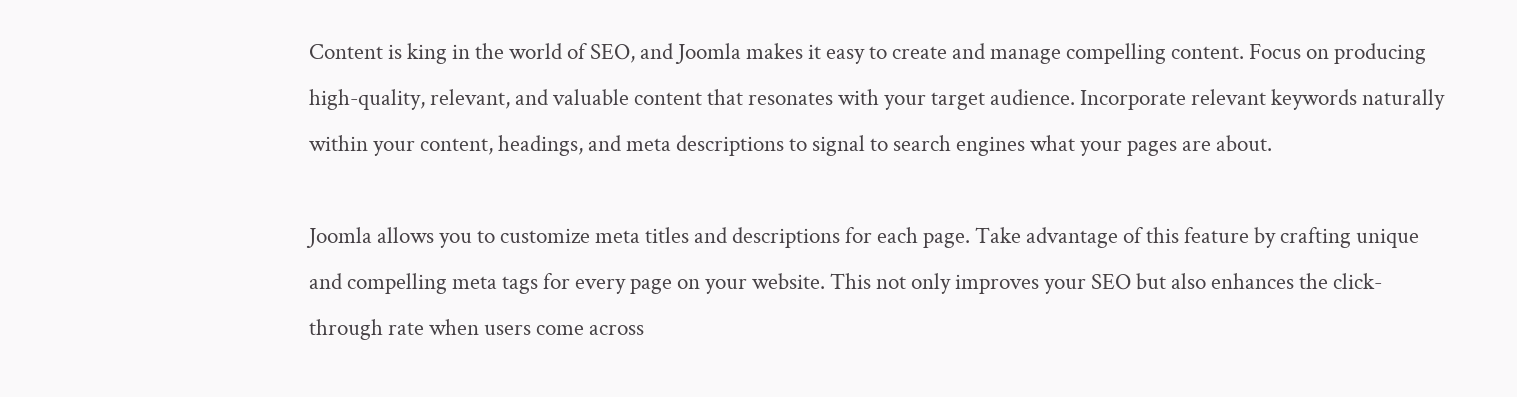Content is king in the world of SEO, and Joomla makes it easy to create and manage compelling content. Focus on producing high-quality, relevant, and valuable content that resonates with your target audience. Incorporate relevant keywords naturally within your content, headings, and meta descriptions to signal to search engines what your pages are about.

Joomla allows you to customize meta titles and descriptions for each page. Take advantage of this feature by crafting unique and compelling meta tags for every page on your website. This not only improves your SEO but also enhances the click-through rate when users come across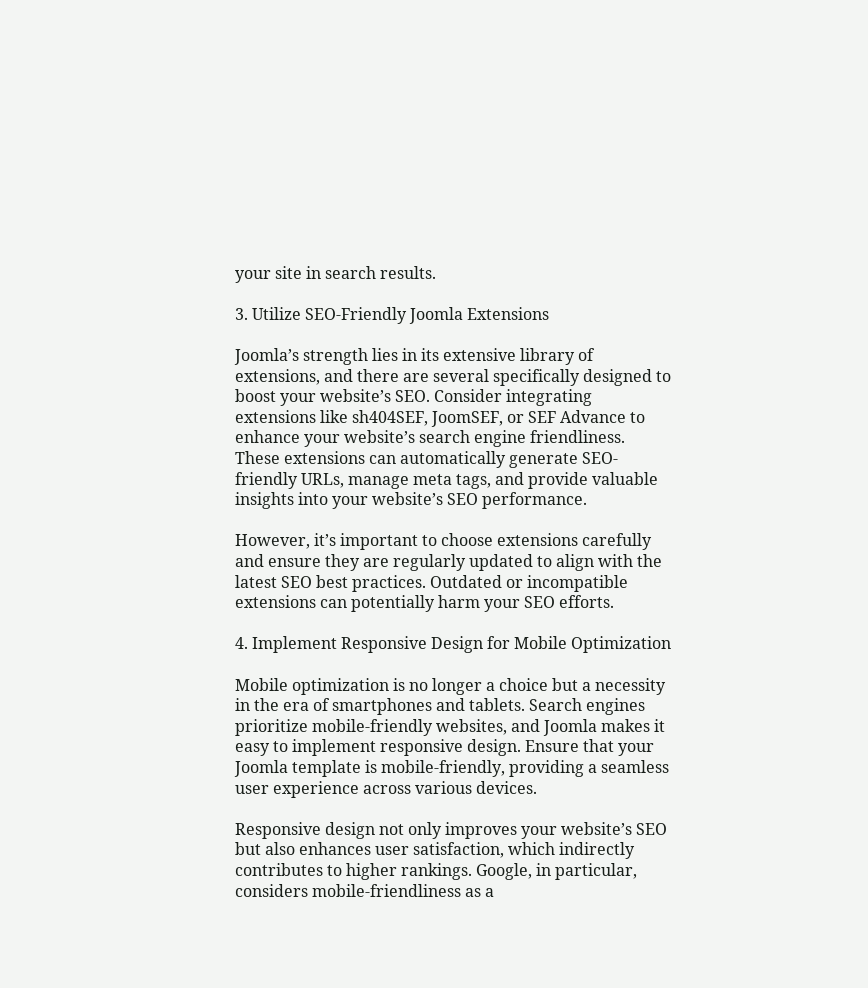your site in search results.

3. Utilize SEO-Friendly Joomla Extensions

Joomla’s strength lies in its extensive library of extensions, and there are several specifically designed to boost your website’s SEO. Consider integrating extensions like sh404SEF, JoomSEF, or SEF Advance to enhance your website’s search engine friendliness. These extensions can automatically generate SEO-friendly URLs, manage meta tags, and provide valuable insights into your website’s SEO performance.

However, it’s important to choose extensions carefully and ensure they are regularly updated to align with the latest SEO best practices. Outdated or incompatible extensions can potentially harm your SEO efforts.

4. Implement Responsive Design for Mobile Optimization

Mobile optimization is no longer a choice but a necessity in the era of smartphones and tablets. Search engines prioritize mobile-friendly websites, and Joomla makes it easy to implement responsive design. Ensure that your Joomla template is mobile-friendly, providing a seamless user experience across various devices.

Responsive design not only improves your website’s SEO but also enhances user satisfaction, which indirectly contributes to higher rankings. Google, in particular, considers mobile-friendliness as a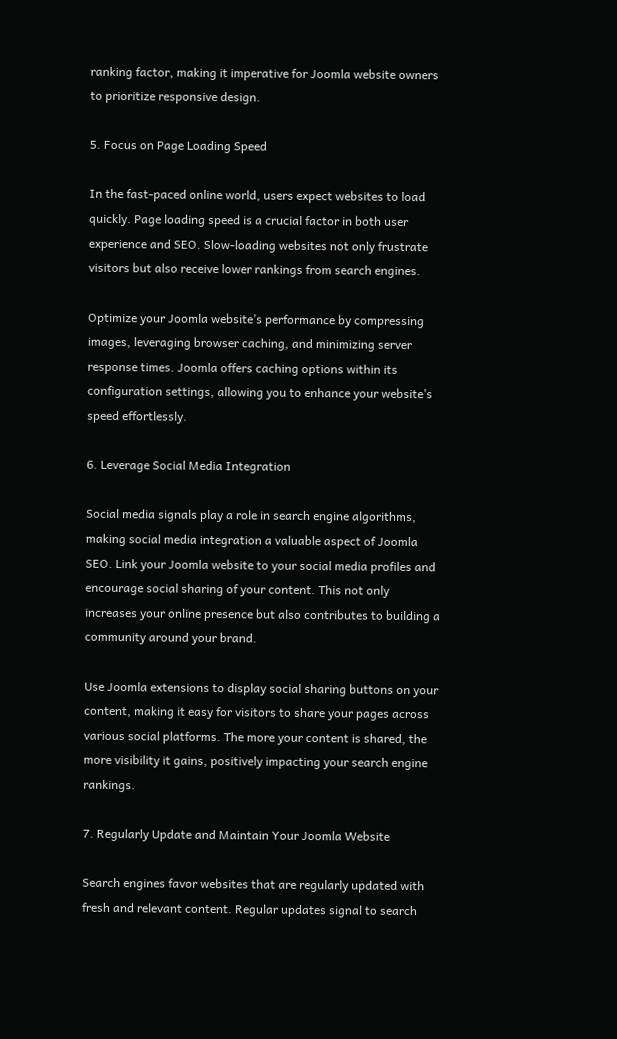ranking factor, making it imperative for Joomla website owners to prioritize responsive design.

5. Focus on Page Loading Speed

In the fast-paced online world, users expect websites to load quickly. Page loading speed is a crucial factor in both user experience and SEO. Slow-loading websites not only frustrate visitors but also receive lower rankings from search engines.

Optimize your Joomla website’s performance by compressing images, leveraging browser caching, and minimizing server response times. Joomla offers caching options within its configuration settings, allowing you to enhance your website’s speed effortlessly.

6. Leverage Social Media Integration

Social media signals play a role in search engine algorithms, making social media integration a valuable aspect of Joomla SEO. Link your Joomla website to your social media profiles and encourage social sharing of your content. This not only increases your online presence but also contributes to building a community around your brand.

Use Joomla extensions to display social sharing buttons on your content, making it easy for visitors to share your pages across various social platforms. The more your content is shared, the more visibility it gains, positively impacting your search engine rankings.

7. Regularly Update and Maintain Your Joomla Website

Search engines favor websites that are regularly updated with fresh and relevant content. Regular updates signal to search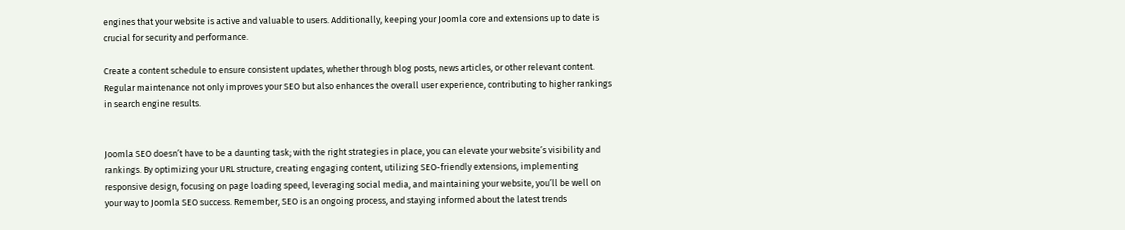engines that your website is active and valuable to users. Additionally, keeping your Joomla core and extensions up to date is crucial for security and performance.

Create a content schedule to ensure consistent updates, whether through blog posts, news articles, or other relevant content. Regular maintenance not only improves your SEO but also enhances the overall user experience, contributing to higher rankings in search engine results.


Joomla SEO doesn’t have to be a daunting task; with the right strategies in place, you can elevate your website’s visibility and rankings. By optimizing your URL structure, creating engaging content, utilizing SEO-friendly extensions, implementing responsive design, focusing on page loading speed, leveraging social media, and maintaining your website, you’ll be well on your way to Joomla SEO success. Remember, SEO is an ongoing process, and staying informed about the latest trends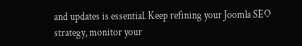and updates is essential. Keep refining your Joomla SEO strategy, monitor your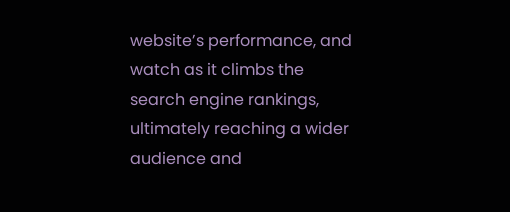website’s performance, and watch as it climbs the search engine rankings, ultimately reaching a wider audience and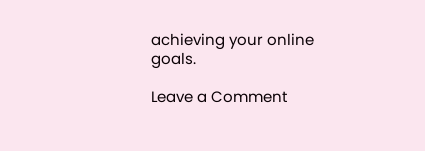achieving your online goals.

Leave a Comment